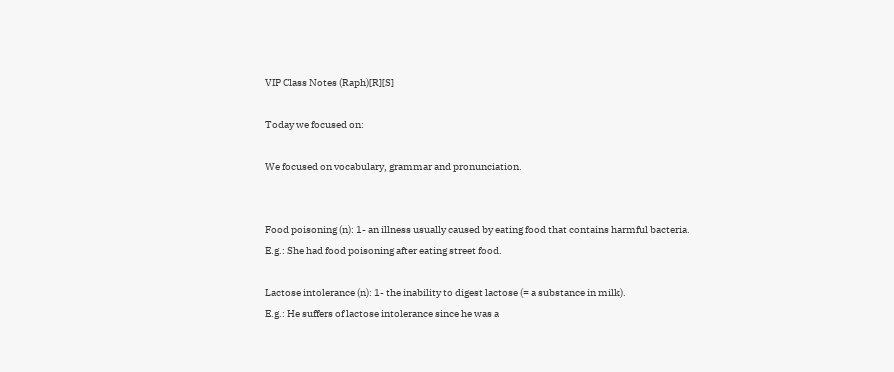VIP Class Notes (Raph)[R][S]

Today we focused on:

We focused on vocabulary, grammar and pronunciation.


Food poisoning (n): 1- an illness usually caused by eating food that contains harmful bacteria.
E.g.: She had food poisoning after eating street food.

Lactose intolerance (n): 1- the inability to digest lactose (= a substance in milk).
E.g.: He suffers of lactose intolerance since he was a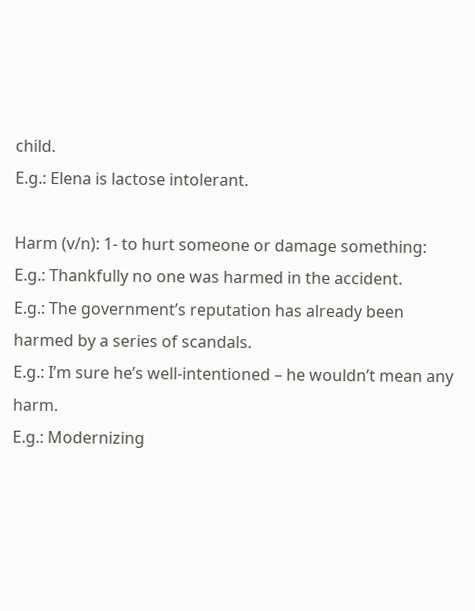child.
E.g.: Elena is lactose intolerant.

Harm (v/n): 1- to hurt someone or damage something:
E.g.: Thankfully no one was harmed in the accident.
E.g.: The government’s reputation has already been harmed by a series of scandals.
E.g.: I’m sure he’s well-intentioned – he wouldn’t mean any harm.
E.g.: Modernizing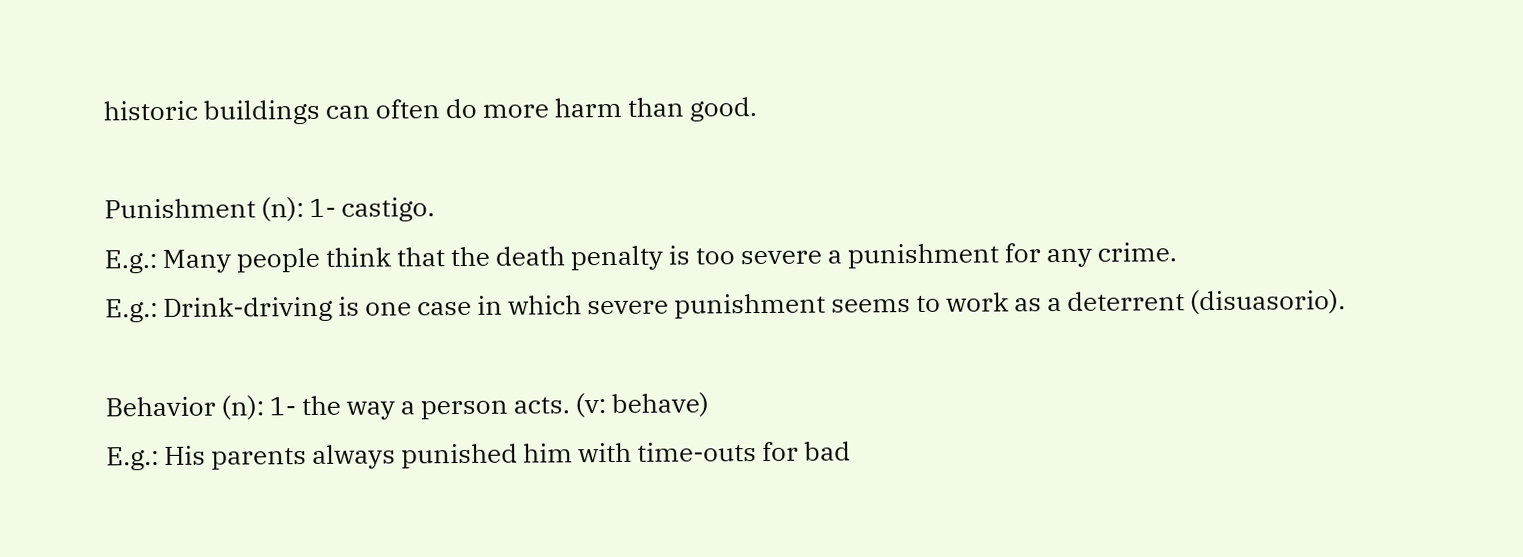historic buildings can often do more harm than good.

Punishment (n): 1- castigo.
E.g.: Many people think that the death penalty is too severe a punishment for any crime.
E.g.: Drink-driving is one case in which severe punishment seems to work as a deterrent (disuasorio).

Behavior (n): 1- the way a person acts. (v: behave)
E.g.: His parents always punished him with time-outs for bad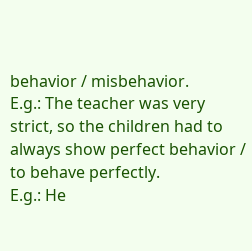behavior / misbehavior.
E.g.: The teacher was very strict, so the children had to always show perfect behavior / to behave perfectly.
E.g.: He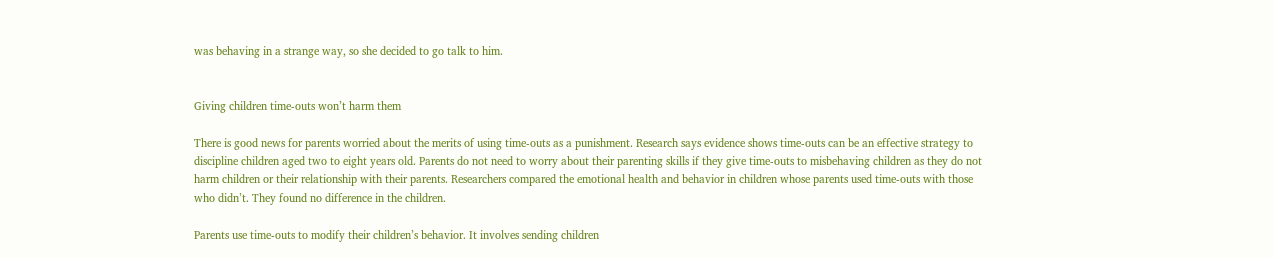was behaving in a strange way, so she decided to go talk to him.


Giving children time-outs won’t harm them

There is good news for parents worried about the merits of using time-outs as a punishment. Research says evidence shows time-outs can be an effective strategy to discipline children aged two to eight years old. Parents do not need to worry about their parenting skills if they give time-outs to misbehaving children as they do not harm children or their relationship with their parents. Researchers compared the emotional health and behavior in children whose parents used time-outs with those who didn’t. They found no difference in the children.

Parents use time-outs to modify their children’s behavior. It involves sending children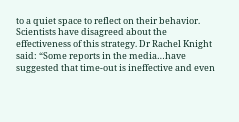to a quiet space to reflect on their behavior. Scientists have disagreed about the effectiveness of this strategy. Dr Rachel Knight said: “Some reports in the media…have suggested that time-out is ineffective and even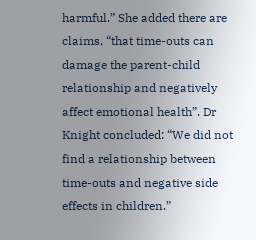harmful.” She added there are claims, “that time-outs can damage the parent-child relationship and negatively affect emotional health”. Dr Knight concluded: “We did not find a relationship between time-outs and negative side effects in children.”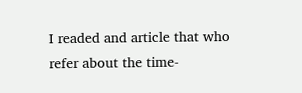I readed and article that who refer about the time-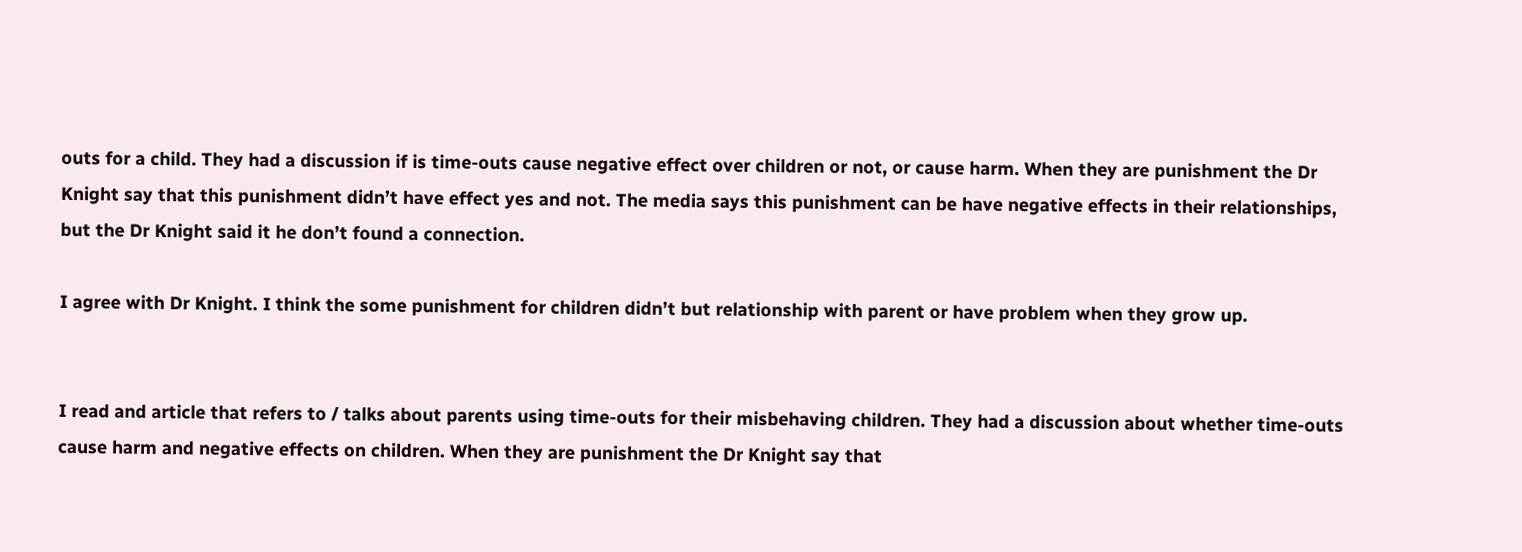outs for a child. They had a discussion if is time-outs cause negative effect over children or not, or cause harm. When they are punishment the Dr Knight say that this punishment didn’t have effect yes and not. The media says this punishment can be have negative effects in their relationships, but the Dr Knight said it he don’t found a connection.

I agree with Dr Knight. I think the some punishment for children didn’t but relationship with parent or have problem when they grow up.


I read and article that refers to / talks about parents using time-outs for their misbehaving children. They had a discussion about whether time-outs cause harm and negative effects on children. When they are punishment the Dr Knight say that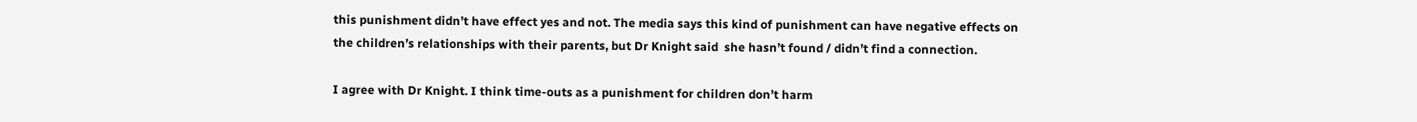this punishment didn’t have effect yes and not. The media says this kind of punishment can have negative effects on the children’s relationships with their parents, but Dr Knight said  she hasn’t found / didn’t find a connection.

I agree with Dr Knight. I think time-outs as a punishment for children don’t harm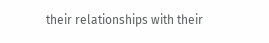their relationships with their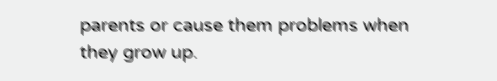parents or cause them problems when they grow up.